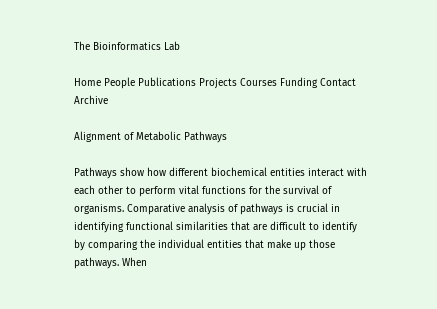The Bioinformatics Lab

Home People Publications Projects Courses Funding Contact Archive

Alignment of Metabolic Pathways

Pathways show how different biochemical entities interact with each other to perform vital functions for the survival of organisms. Comparative analysis of pathways is crucial in identifying functional similarities that are difficult to identify by comparing the individual entities that make up those pathways. When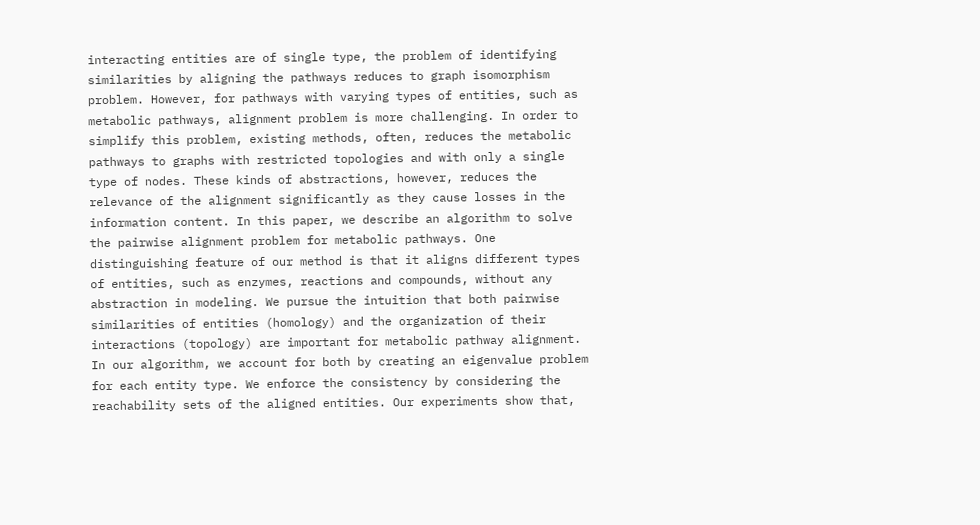interacting entities are of single type, the problem of identifying similarities by aligning the pathways reduces to graph isomorphism problem. However, for pathways with varying types of entities, such as metabolic pathways, alignment problem is more challenging. In order to simplify this problem, existing methods, often, reduces the metabolic pathways to graphs with restricted topologies and with only a single type of nodes. These kinds of abstractions, however, reduces the relevance of the alignment significantly as they cause losses in the information content. In this paper, we describe an algorithm to solve the pairwise alignment problem for metabolic pathways. One distinguishing feature of our method is that it aligns different types of entities, such as enzymes, reactions and compounds, without any abstraction in modeling. We pursue the intuition that both pairwise similarities of entities (homology) and the organization of their interactions (topology) are important for metabolic pathway alignment. In our algorithm, we account for both by creating an eigenvalue problem for each entity type. We enforce the consistency by considering the reachability sets of the aligned entities. Our experiments show that,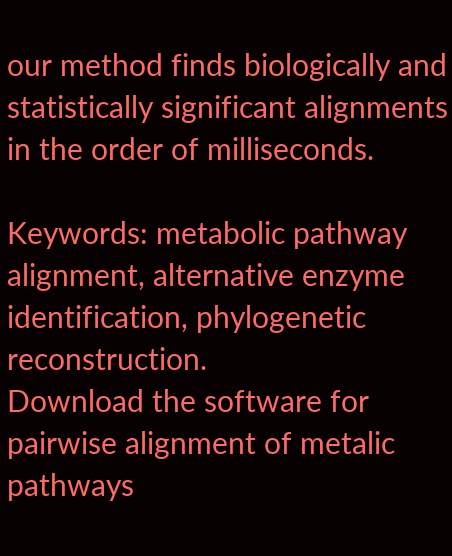our method finds biologically and statistically significant alignments in the order of milliseconds.

Keywords: metabolic pathway alignment, alternative enzyme identification, phylogenetic reconstruction.
Download the software for pairwise alignment of metalic pathways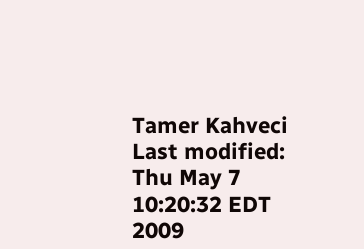Tamer Kahveci
Last modified: Thu May 7 10:20:32 EDT 2009